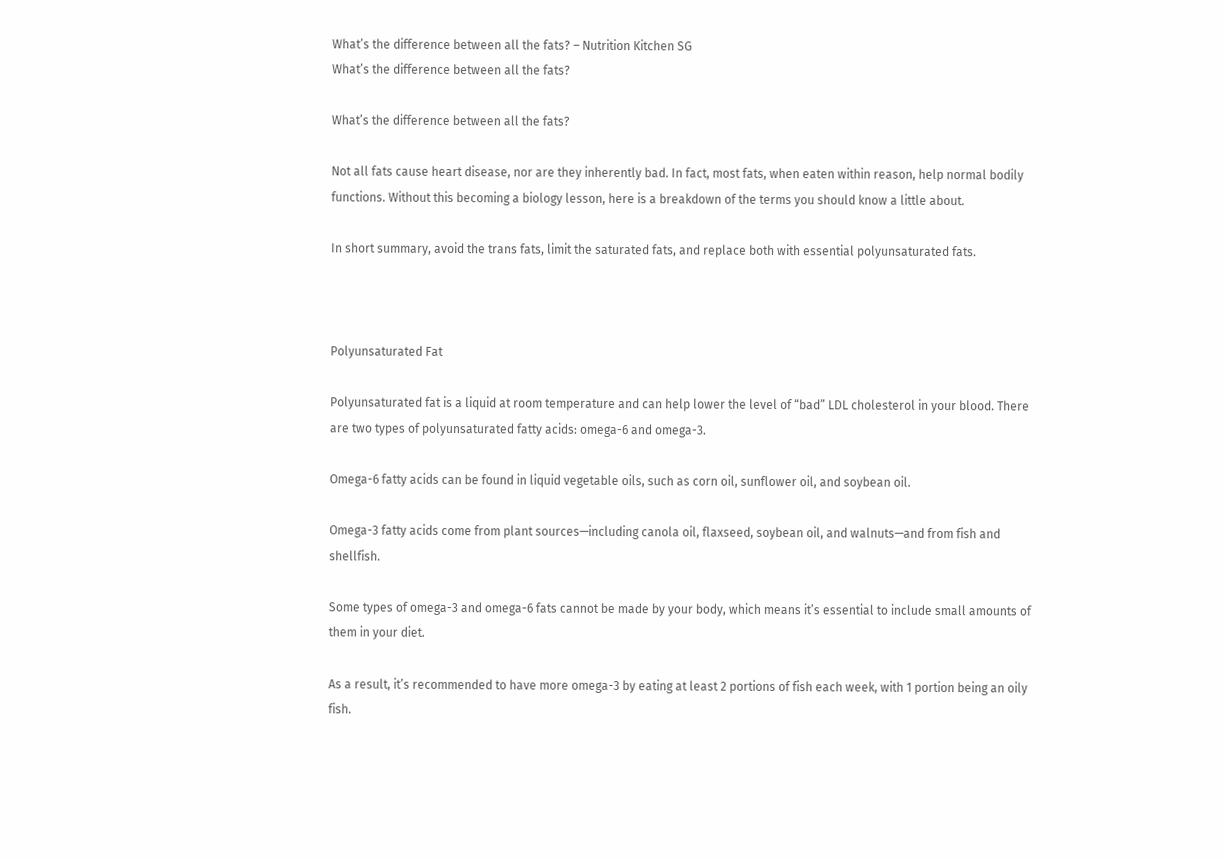What’s the difference between all the fats? – Nutrition Kitchen SG
What’s the difference between all the fats?

What’s the difference between all the fats?

Not all fats cause heart disease, nor are they inherently bad. In fact, most fats, when eaten within reason, help normal bodily functions. Without this becoming a biology lesson, here is a breakdown of the terms you should know a little about.

In short summary, avoid the trans fats, limit the saturated fats, and replace both with essential polyunsaturated fats.



Polyunsaturated Fat

Polyunsaturated fat is a liquid at room temperature and can help lower the level of “bad” LDL cholesterol in your blood. There are two types of polyunsaturated fatty acids: omega-6 and omega-3.

Omega-6 fatty acids can be found in liquid vegetable oils, such as corn oil, sunflower oil, and soybean oil.

Omega-3 fatty acids come from plant sources—including canola oil, flaxseed, soybean oil, and walnuts—and from fish and shellfish.

Some types of omega-3 and omega-6 fats cannot be made by your body, which means it’s essential to include small amounts of them in your diet.

As a result, it’s recommended to have more omega-3 by eating at least 2 portions of fish each week, with 1 portion being an oily fish.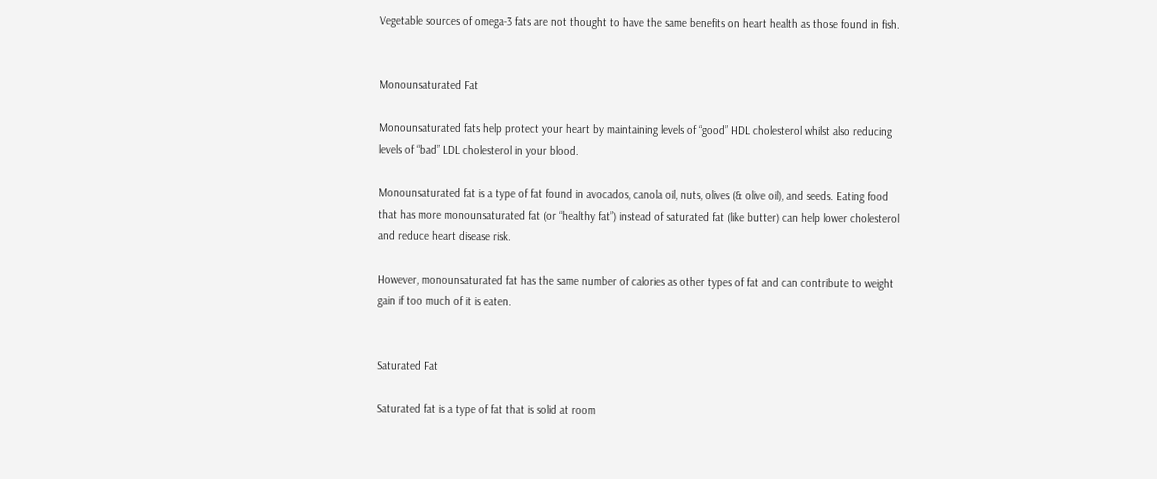Vegetable sources of omega-3 fats are not thought to have the same benefits on heart health as those found in fish.


Monounsaturated Fat

Monounsaturated fats help protect your heart by maintaining levels of “good” HDL cholesterol whilst also reducing levels of “bad” LDL cholesterol in your blood.

Monounsaturated fat is a type of fat found in avocados, canola oil, nuts, olives (& olive oil), and seeds. Eating food that has more monounsaturated fat (or “healthy fat”) instead of saturated fat (like butter) can help lower cholesterol and reduce heart disease risk.

However, monounsaturated fat has the same number of calories as other types of fat and can contribute to weight gain if too much of it is eaten.


Saturated Fat

Saturated fat is a type of fat that is solid at room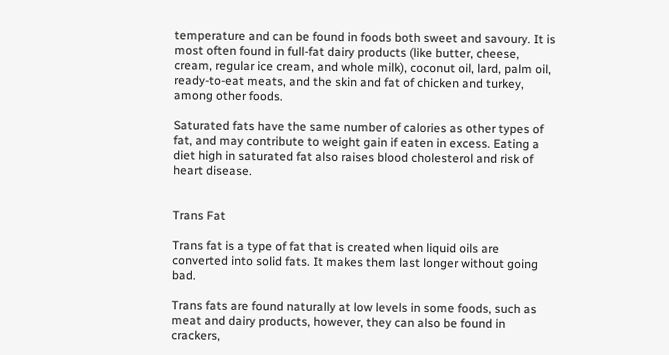temperature and can be found in foods both sweet and savoury. It is most often found in full-fat dairy products (like butter, cheese, cream, regular ice cream, and whole milk), coconut oil, lard, palm oil, ready-to-eat meats, and the skin and fat of chicken and turkey, among other foods.

Saturated fats have the same number of calories as other types of fat, and may contribute to weight gain if eaten in excess. Eating a diet high in saturated fat also raises blood cholesterol and risk of heart disease.


Trans Fat

Trans fat is a type of fat that is created when liquid oils are converted into solid fats. It makes them last longer without going bad.

Trans fats are found naturally at low levels in some foods, such as meat and dairy products, however, they can also be found in crackers,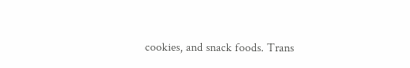cookies, and snack foods. Trans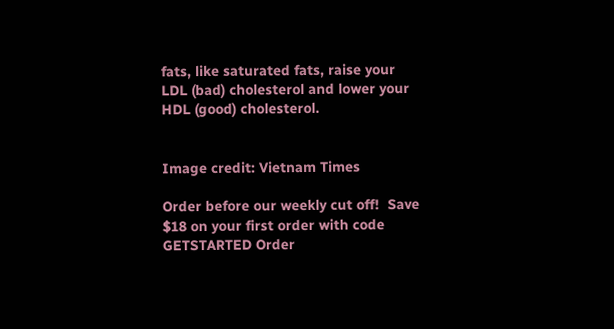fats, like saturated fats, raise your LDL (bad) cholesterol and lower your HDL (good) cholesterol.


Image credit: Vietnam Times

Order before our weekly cut off!  Save $18 on your first order with code GETSTARTED Order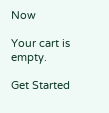Now

Your cart is empty.

Get Started